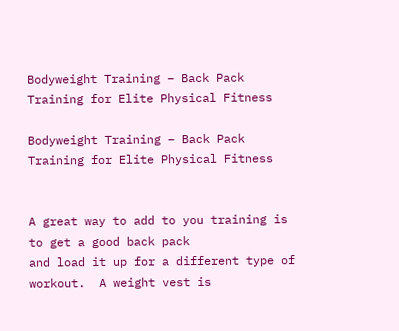Bodyweight Training – Back Pack Training for Elite Physical Fitness

Bodyweight Training – Back Pack Training for Elite Physical Fitness


A great way to add to you training is to get a good back pack
and load it up for a different type of workout.  A weight vest is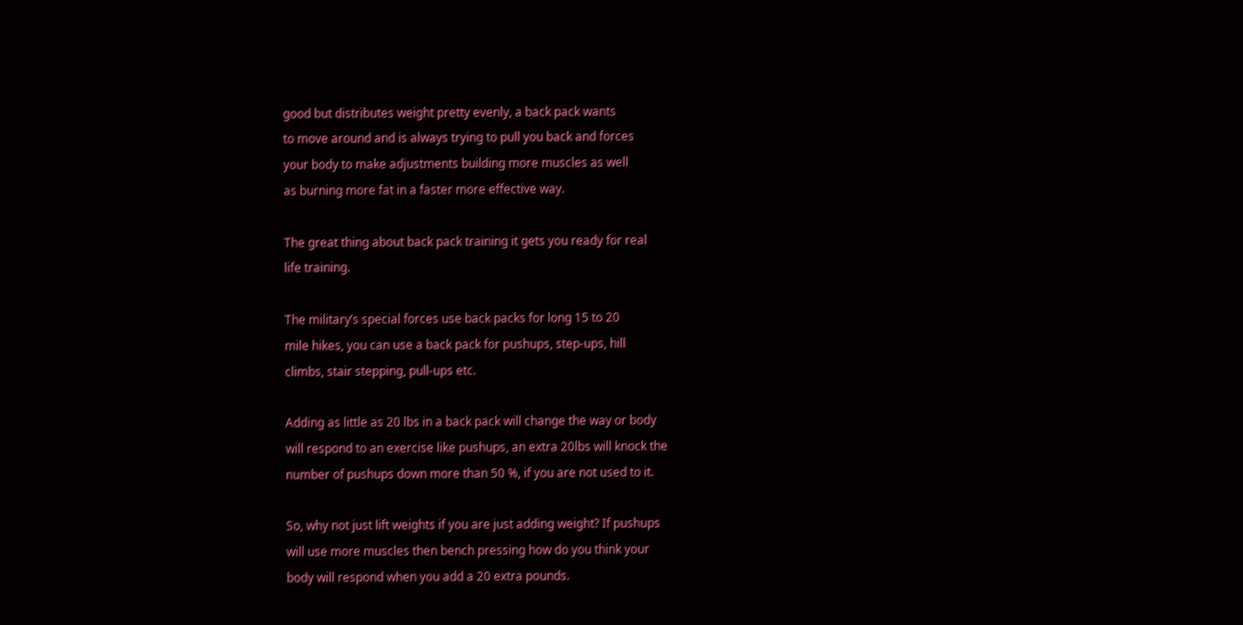good but distributes weight pretty evenly, a back pack wants
to move around and is always trying to pull you back and forces
your body to make adjustments building more muscles as well
as burning more fat in a faster more effective way.

The great thing about back pack training it gets you ready for real
life training.

The military’s special forces use back packs for long 15 to 20
mile hikes, you can use a back pack for pushups, step-ups, hill
climbs, stair stepping, pull-ups etc.

Adding as little as 20 lbs in a back pack will change the way or body
will respond to an exercise like pushups, an extra 20lbs will knock the
number of pushups down more than 50 %, if you are not used to it.

So, why not just lift weights if you are just adding weight? If pushups
will use more muscles then bench pressing how do you think your
body will respond when you add a 20 extra pounds.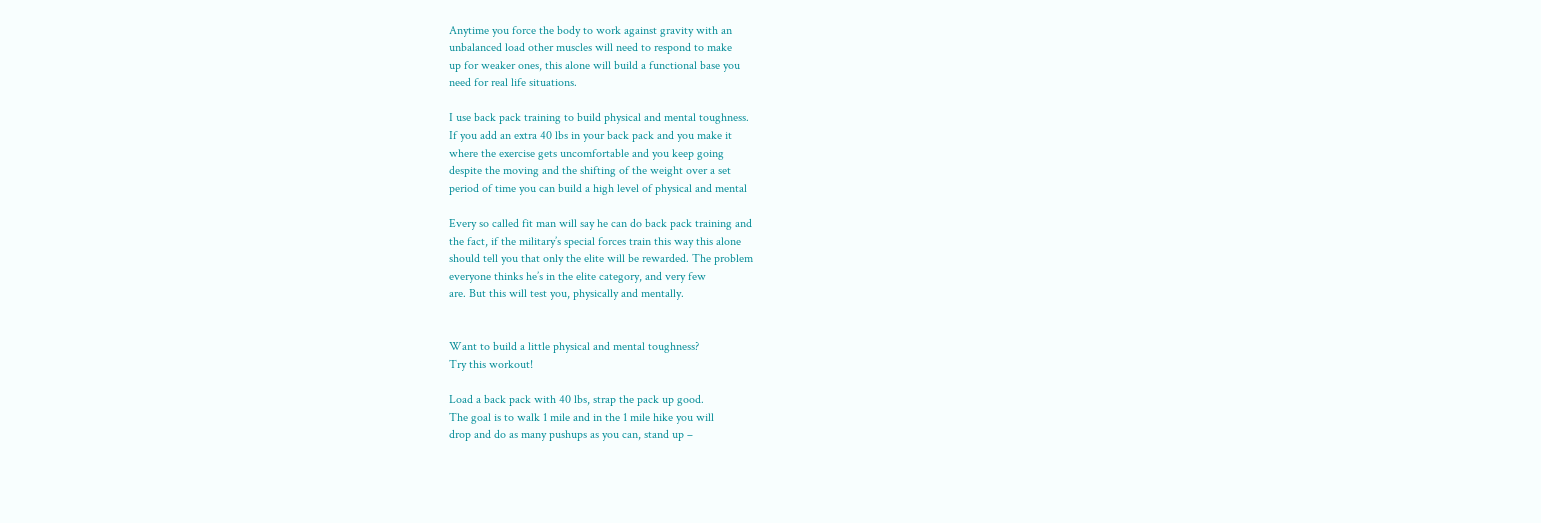Anytime you force the body to work against gravity with an
unbalanced load other muscles will need to respond to make
up for weaker ones, this alone will build a functional base you
need for real life situations.

I use back pack training to build physical and mental toughness.
If you add an extra 40 lbs in your back pack and you make it
where the exercise gets uncomfortable and you keep going
despite the moving and the shifting of the weight over a set
period of time you can build a high level of physical and mental

Every so called fit man will say he can do back pack training and
the fact, if the military’s special forces train this way this alone
should tell you that only the elite will be rewarded. The problem
everyone thinks he’s in the elite category, and very few
are. But this will test you, physically and mentally.


Want to build a little physical and mental toughness?
Try this workout!

Load a back pack with 40 lbs, strap the pack up good.
The goal is to walk 1 mile and in the 1 mile hike you will
drop and do as many pushups as you can, stand up –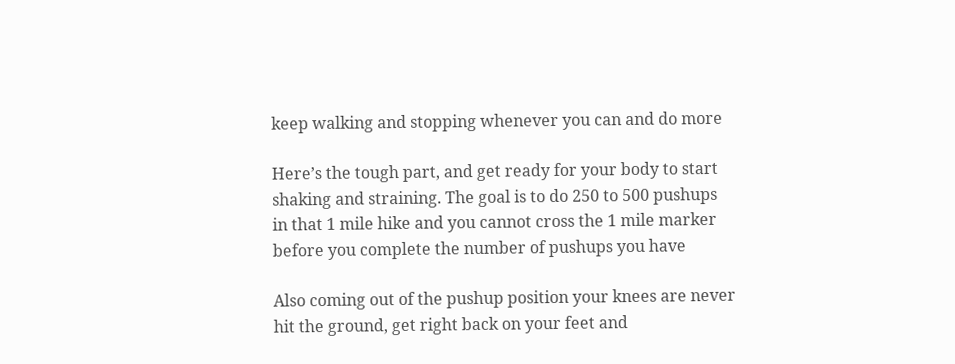keep walking and stopping whenever you can and do more

Here’s the tough part, and get ready for your body to start
shaking and straining. The goal is to do 250 to 500 pushups
in that 1 mile hike and you cannot cross the 1 mile marker
before you complete the number of pushups you have

Also coming out of the pushup position your knees are never
hit the ground, get right back on your feet and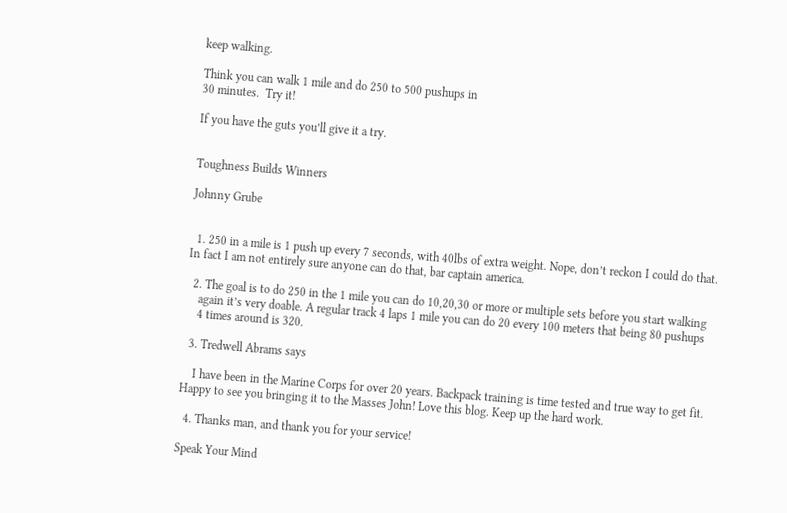keep walking.

Think you can walk 1 mile and do 250 to 500 pushups in
30 minutes.  Try it!

If you have the guts you’ll give it a try.


Toughness Builds Winners

Johnny Grube


  1. 250 in a mile is 1 push up every 7 seconds, with 40lbs of extra weight. Nope, don’t reckon I could do that. In fact I am not entirely sure anyone can do that, bar captain america.

  2. The goal is to do 250 in the 1 mile you can do 10,20,30 or more or multiple sets before you start walking
    again it’s very doable. A regular track 4 laps 1 mile you can do 20 every 100 meters that being 80 pushups
    4 times around is 320.

  3. Tredwell Abrams says

    I have been in the Marine Corps for over 20 years. Backpack training is time tested and true way to get fit. Happy to see you bringing it to the Masses John! Love this blog. Keep up the hard work.

  4. Thanks man, and thank you for your service!

Speak Your Mind